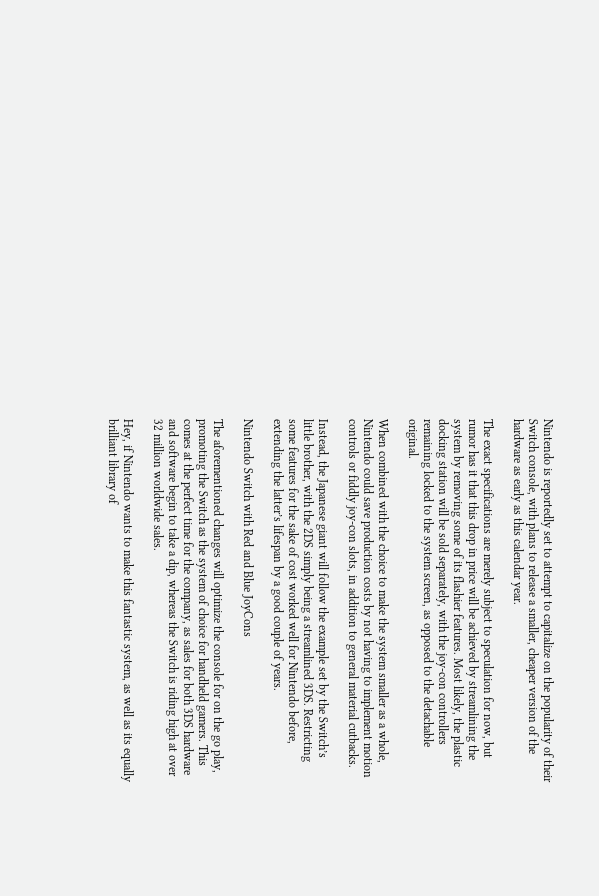Nintendo is reportedly set to attempt to capitalize on the popularity of their Switch console, with plans to release a smaller, cheaper version of the hardware as early as this calendar year.

The exact specifications are merely subject to speculation for now, but rumor has it that this drop in price will be achieved by streamlining the system by removing some of its flashier features. Most likely, the plastic docking station will be sold separately, with the joy-con controllers remaining locked to the system screen, as opposed to the detachable original.

When combined with the choice to make the system smaller as a whole, Nintendo could save production costs by not having to implement motion controls or fiddly joy-con slots, in addition to general material cutbacks.

Instead, the Japanese giant will follow the example set by the Switch’s little brother, with the 2DS simply being a streamlined 3DS. Restricting some features for the sake of cost worked well for Nintendo before, extending the latter’s lifespan by a good couple of years.

Nintendo Switch with Red and Blue JoyCons

The aforementioned changes will optimize the console for on the go play, promoting the Switch as the system of choice for handheld gamers. This comes at the perfect time for the company, as sales for both 3DS hardware and software begin to take a dip, whereas the Switch is riding high at over 32 million worldwide sales.

Hey, if Nintendo wants to make this fantastic system, as well as its equally brilliant library of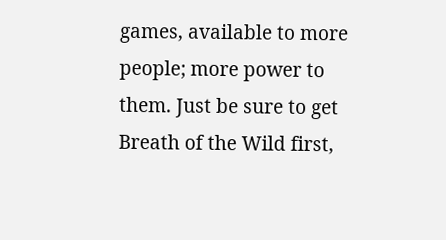games, available to more people; more power to them. Just be sure to get Breath of the Wild first,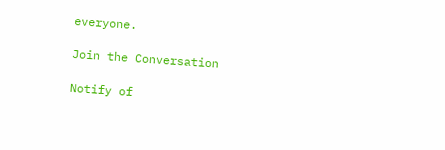everyone.

Join the Conversation

Notify of